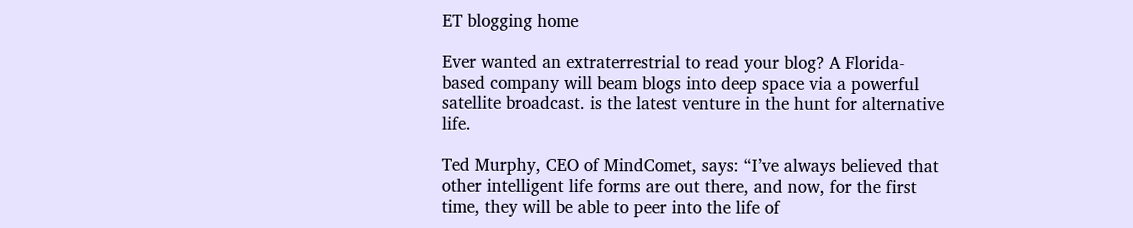ET blogging home

Ever wanted an extraterrestrial to read your blog? A Florida-based company will beam blogs into deep space via a powerful satellite broadcast. is the latest venture in the hunt for alternative life.

Ted Murphy, CEO of MindComet, says: “I’ve always believed that other intelligent life forms are out there, and now, for the first time, they will be able to peer into the life of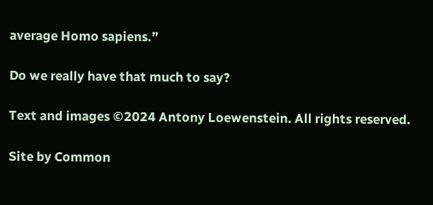average Homo sapiens.”

Do we really have that much to say?

Text and images ©2024 Antony Loewenstein. All rights reserved.

Site by Common